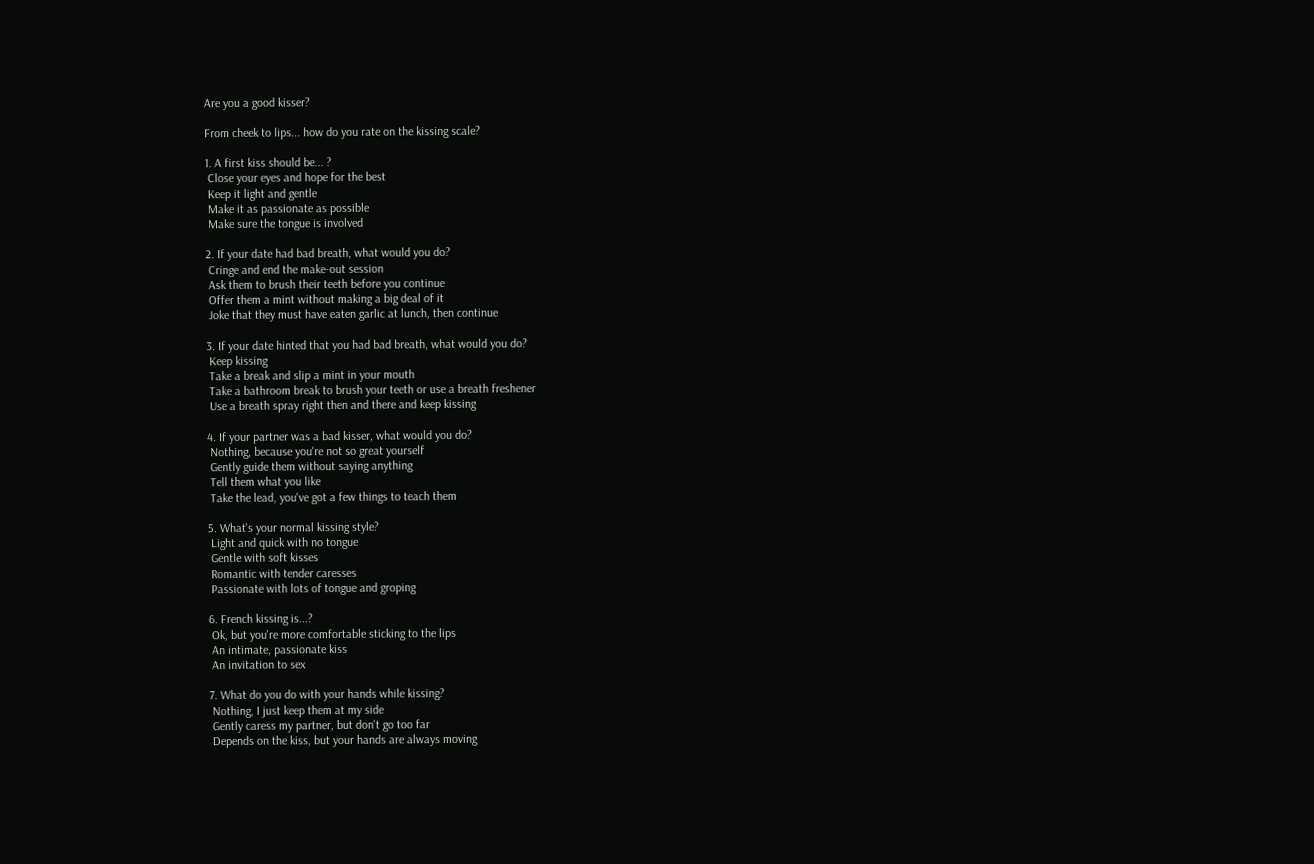Are you a good kisser?

From cheek to lips... how do you rate on the kissing scale?

1. A first kiss should be... ?
 Close your eyes and hope for the best
 Keep it light and gentle
 Make it as passionate as possible
 Make sure the tongue is involved

2. If your date had bad breath, what would you do?
 Cringe and end the make-out session
 Ask them to brush their teeth before you continue
 Offer them a mint without making a big deal of it
 Joke that they must have eaten garlic at lunch, then continue

3. If your date hinted that you had bad breath, what would you do?
 Keep kissing
 Take a break and slip a mint in your mouth
 Take a bathroom break to brush your teeth or use a breath freshener
 Use a breath spray right then and there and keep kissing

4. If your partner was a bad kisser, what would you do?
 Nothing, because you're not so great yourself
 Gently guide them without saying anything
 Tell them what you like
 Take the lead, you've got a few things to teach them

5. What's your normal kissing style?
 Light and quick with no tongue
 Gentle with soft kisses
 Romantic with tender caresses
 Passionate with lots of tongue and groping

6. French kissing is...?
 Ok, but you're more comfortable sticking to the lips
 An intimate, passionate kiss
 An invitation to sex

7. What do you do with your hands while kissing?
 Nothing, I just keep them at my side
 Gently caress my partner, but don't go too far
 Depends on the kiss, but your hands are always moving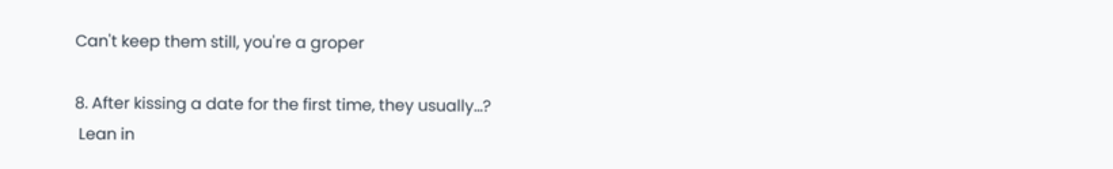Can't keep them still, you're a groper

8. After kissing a date for the first time, they usually...?
 Lean in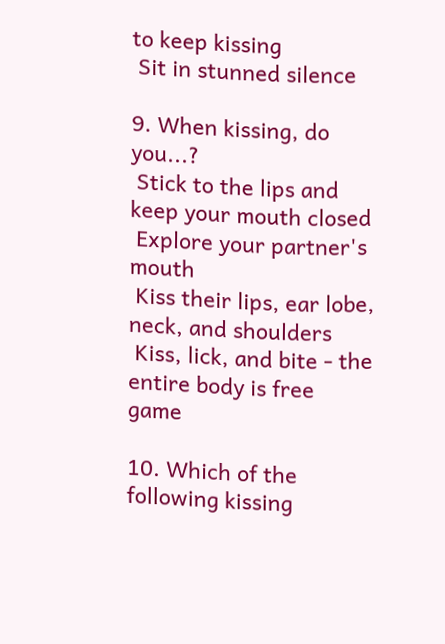to keep kissing
 Sit in stunned silence

9. When kissing, do you...?
 Stick to the lips and keep your mouth closed
 Explore your partner's mouth
 Kiss their lips, ear lobe, neck, and shoulders
 Kiss, lick, and bite - the entire body is free game

10. Which of the following kissing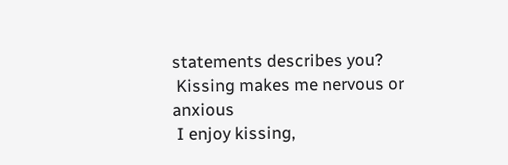statements describes you?
 Kissing makes me nervous or anxious
 I enjoy kissing,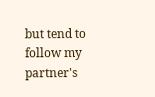but tend to follow my partner's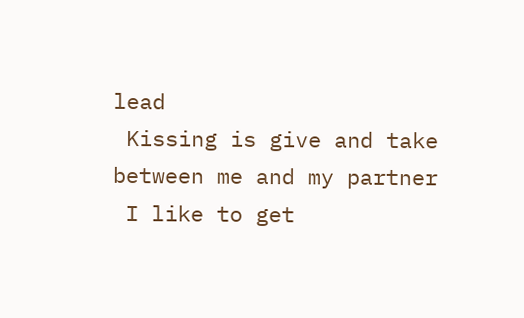lead
 Kissing is give and take between me and my partner
 I like to get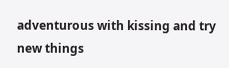adventurous with kissing and try new things